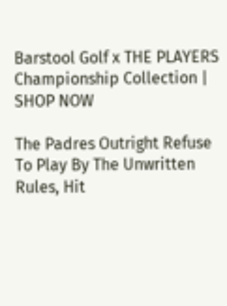Barstool Golf x THE PLAYERS Championship Collection | SHOP NOW

The Padres Outright Refuse To Play By The Unwritten Rules, Hit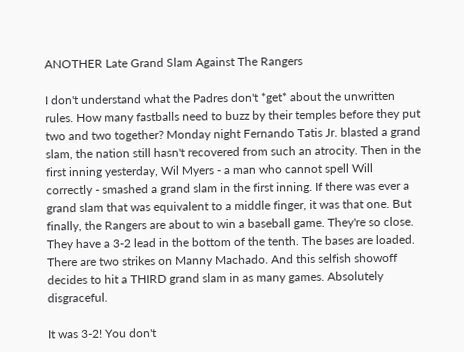ANOTHER Late Grand Slam Against The Rangers

I don't understand what the Padres don't *get* about the unwritten rules. How many fastballs need to buzz by their temples before they put two and two together? Monday night Fernando Tatis Jr. blasted a grand slam, the nation still hasn't recovered from such an atrocity. Then in the first inning yesterday, Wil Myers - a man who cannot spell Will correctly - smashed a grand slam in the first inning. If there was ever a grand slam that was equivalent to a middle finger, it was that one. But finally, the Rangers are about to win a baseball game. They're so close. They have a 3-2 lead in the bottom of the tenth. The bases are loaded. There are two strikes on Manny Machado. And this selfish showoff decides to hit a THIRD grand slam in as many games. Absolutely disgraceful.

It was 3-2! You don't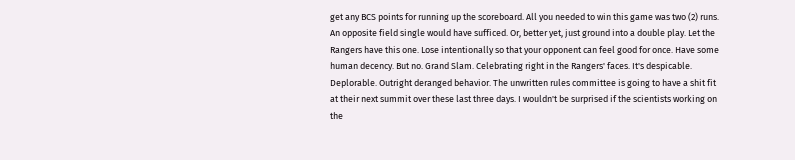get any BCS points for running up the scoreboard. All you needed to win this game was two (2) runs. An opposite field single would have sufficed. Or, better yet, just ground into a double play. Let the Rangers have this one. Lose intentionally so that your opponent can feel good for once. Have some human decency. But no. Grand Slam. Celebrating right in the Rangers' faces. It's despicable. Deplorable. Outright deranged behavior. The unwritten rules committee is going to have a shit fit at their next summit over these last three days. I wouldn't be surprised if the scientists working on the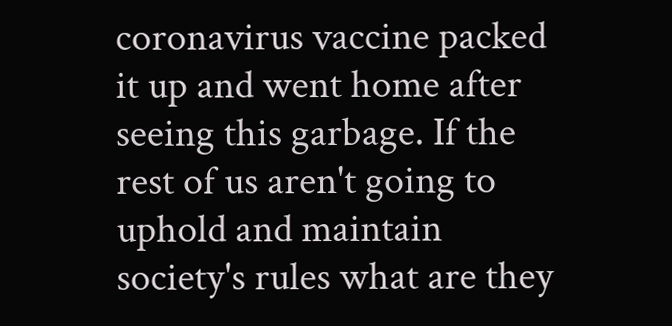coronavirus vaccine packed it up and went home after seeing this garbage. If the rest of us aren't going to uphold and maintain society's rules what are they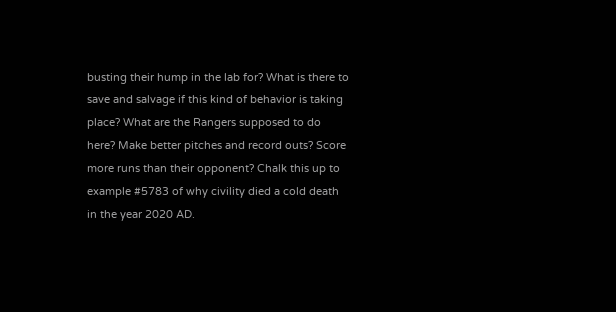busting their hump in the lab for? What is there to save and salvage if this kind of behavior is taking place? What are the Rangers supposed to do here? Make better pitches and record outs? Score more runs than their opponent? Chalk this up to example #5783 of why civility died a cold death in the year 2020 AD.